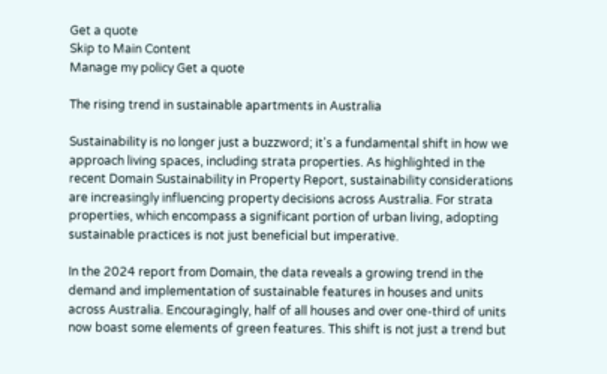Get a quote
Skip to Main Content
Manage my policy Get a quote

The rising trend in sustainable apartments in Australia

Sustainability is no longer just a buzzword; it's a fundamental shift in how we approach living spaces, including strata properties. As highlighted in the recent Domain Sustainability in Property Report, sustainability considerations are increasingly influencing property decisions across Australia. For strata properties, which encompass a significant portion of urban living, adopting sustainable practices is not just beneficial but imperative.

In the 2024 report from Domain, the data reveals a growing trend in the demand and implementation of sustainable features in houses and units across Australia. Encouragingly, half of all houses and over one-third of units now boast some elements of green features. This shift is not just a trend but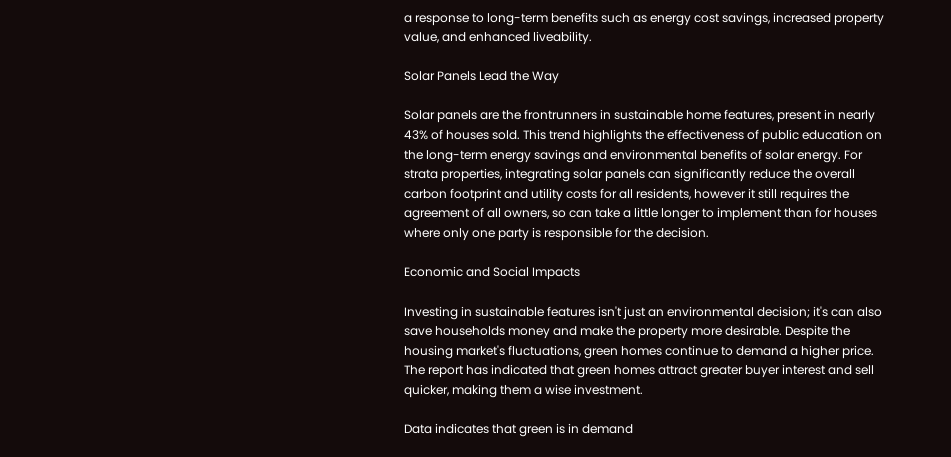a response to long-term benefits such as energy cost savings, increased property value, and enhanced liveability.

Solar Panels Lead the Way

Solar panels are the frontrunners in sustainable home features, present in nearly 43% of houses sold. This trend highlights the effectiveness of public education on the long-term energy savings and environmental benefits of solar energy. For strata properties, integrating solar panels can significantly reduce the overall carbon footprint and utility costs for all residents, however it still requires the agreement of all owners, so can take a little longer to implement than for houses where only one party is responsible for the decision.

Economic and Social Impacts

Investing in sustainable features isn't just an environmental decision; it's can also save households money and make the property more desirable. Despite the housing market's fluctuations, green homes continue to demand a higher price. The report has indicated that green homes attract greater buyer interest and sell quicker, making them a wise investment.

Data indicates that green is in demand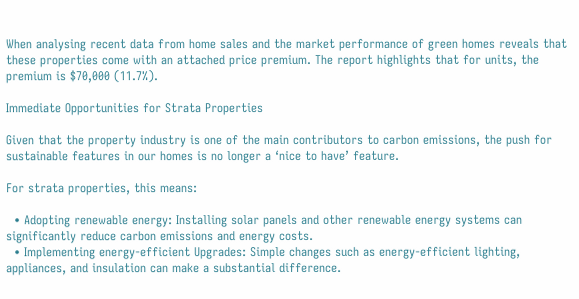When analysing recent data from home sales and the market performance of green homes reveals that these properties come with an attached price premium. The report highlights that for units, the premium is $70,000 (11.7%).

Immediate Opportunities for Strata Properties

Given that the property industry is one of the main contributors to carbon emissions, the push for sustainable features in our homes is no longer a ‘nice to have’ feature.

For strata properties, this means:

  • Adopting renewable energy: Installing solar panels and other renewable energy systems can significantly reduce carbon emissions and energy costs.
  • Implementing energy-efficient Upgrades: Simple changes such as energy-efficient lighting, appliances, and insulation can make a substantial difference.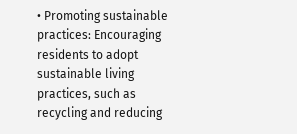• Promoting sustainable practices: Encouraging residents to adopt sustainable living practices, such as recycling and reducing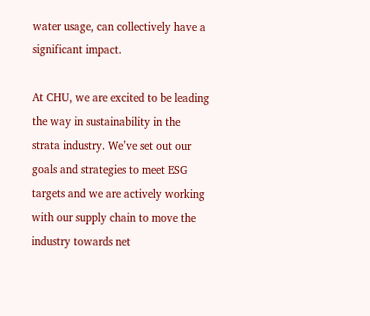water usage, can collectively have a significant impact.

At CHU, we are excited to be leading the way in sustainability in the strata industry. We’ve set out our goals and strategies to meet ESG targets and we are actively working with our supply chain to move the industry towards net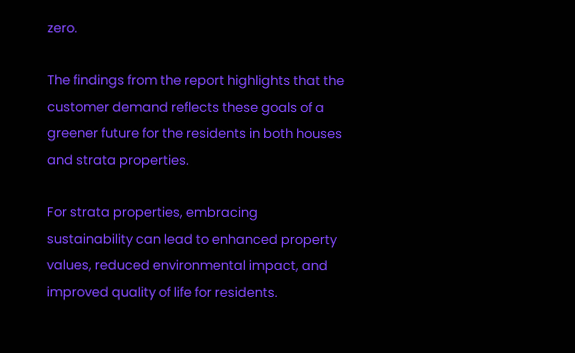zero.

The findings from the report highlights that the customer demand reflects these goals of a greener future for the residents in both houses and strata properties.

For strata properties, embracing sustainability can lead to enhanced property values, reduced environmental impact, and improved quality of life for residents.